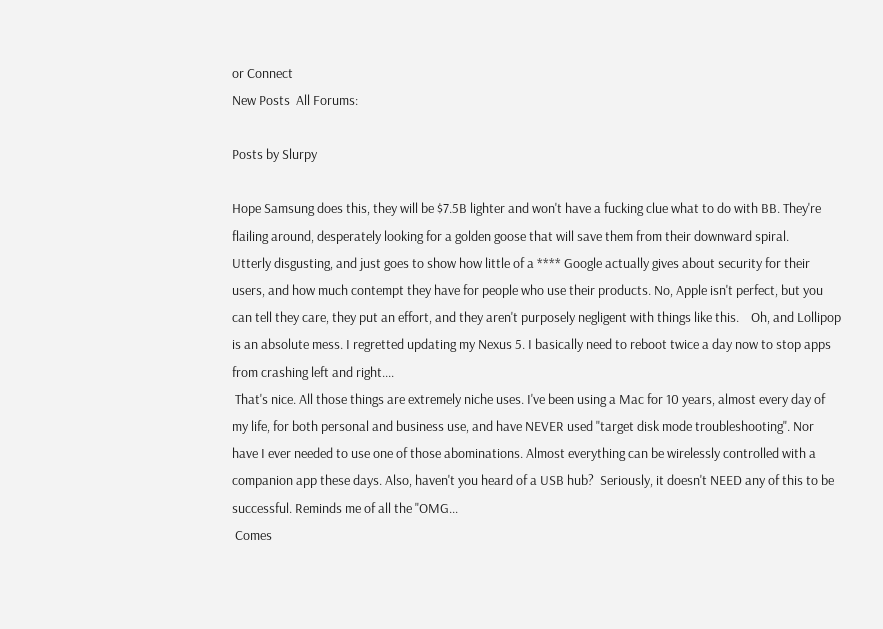or Connect
New Posts  All Forums:

Posts by Slurpy

Hope Samsung does this, they will be $7.5B lighter and won't have a fucking clue what to do with BB. They're flailing around, desperately looking for a golden goose that will save them from their downward spiral.
Utterly disgusting, and just goes to show how little of a **** Google actually gives about security for their users, and how much contempt they have for people who use their products. No, Apple isn't perfect, but you can tell they care, they put an effort, and they aren't purposely negligent with things like this.    Oh, and Lollipop is an absolute mess. I regretted updating my Nexus 5. I basically need to reboot twice a day now to stop apps from crashing left and right....
 That's nice. All those things are extremely niche uses. I've been using a Mac for 10 years, almost every day of my life, for both personal and business use, and have NEVER used "target disk mode troubleshooting". Nor have I ever needed to use one of those abominations. Almost everything can be wirelessly controlled with a companion app these days. Also, haven't you heard of a USB hub?  Seriously, it doesn't NEED any of this to be successful. Reminds me of all the "OMG...
 Comes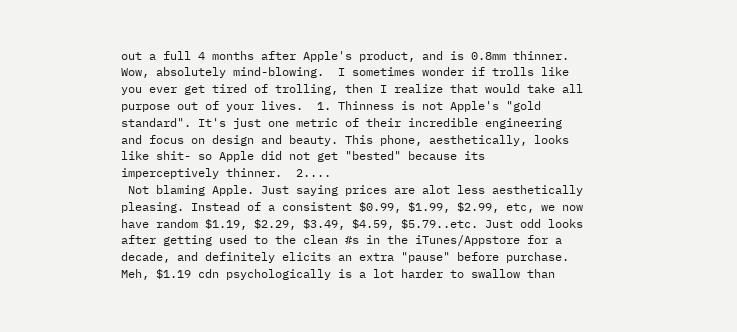out a full 4 months after Apple's product, and is 0.8mm thinner. Wow, absolutely mind-blowing.  I sometimes wonder if trolls like you ever get tired of trolling, then I realize that would take all purpose out of your lives.  1. Thinness is not Apple's "gold standard". It's just one metric of their incredible engineering and focus on design and beauty. This phone, aesthetically, looks like shit- so Apple did not get "bested" because its imperceptively thinner.  2....
 Not blaming Apple. Just saying prices are alot less aesthetically pleasing. Instead of a consistent $0.99, $1.99, $2.99, etc, we now have random $1.19, $2.29, $3.49, $4.59, $5.79..etc. Just odd looks after getting used to the clean #s in the iTunes/Appstore for a decade, and definitely elicits an extra "pause" before purchase.
Meh, $1.19 cdn psychologically is a lot harder to swallow than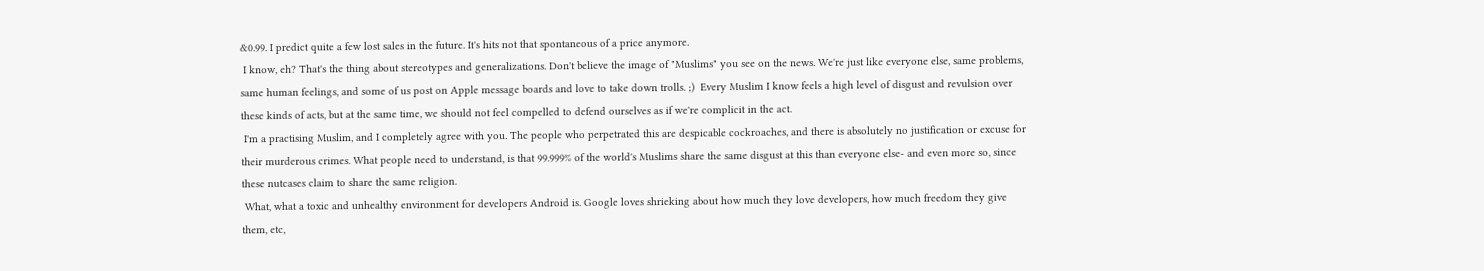&0.99. I predict quite a few lost sales in the future. It's hits not that spontaneous of a price anymore.
 I know, eh? That's the thing about stereotypes and generalizations. Don't believe the image of "Muslims" you see on the news. We're just like everyone else, same problems, same human feelings, and some of us post on Apple message boards and love to take down trolls. ;)  Every Muslim I know feels a high level of disgust and revulsion over these kinds of acts, but at the same time, we should not feel compelled to defend ourselves as if we're complicit in the act.
 I'm a practising Muslim, and I completely agree with you. The people who perpetrated this are despicable cockroaches, and there is absolutely no justification or excuse for their murderous crimes. What people need to understand, is that 99.999% of the world's Muslims share the same disgust at this than everyone else- and even more so, since these nutcases claim to share the same religion.
 What, what a toxic and unhealthy environment for developers Android is. Google loves shrieking about how much they love developers, how much freedom they give them, etc,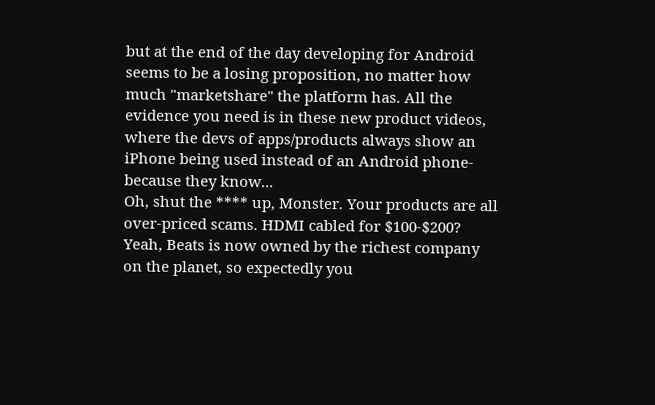but at the end of the day developing for Android seems to be a losing proposition, no matter how much "marketshare" the platform has. All the evidence you need is in these new product videos, where the devs of apps/products always show an iPhone being used instead of an Android phone- because they know...
Oh, shut the **** up, Monster. Your products are all over-priced scams. HDMI cabled for $100-$200? Yeah, Beats is now owned by the richest company on the planet, so expectedly you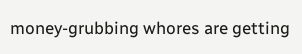money-grubbing whores are getting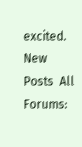excited.
New Posts  All Forums: